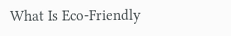What Is Eco-Friendly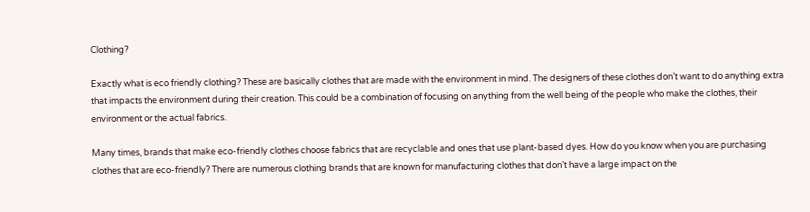Clothing?

Exactly what is eco friendly clothing? These are basically clothes that are made with the environment in mind. The designers of these clothes don’t want to do anything extra that impacts the environment during their creation. This could be a combination of focusing on anything from the well being of the people who make the clothes, their environment or the actual fabrics.

Many times, brands that make eco-friendly clothes choose fabrics that are recyclable and ones that use plant-based dyes. How do you know when you are purchasing clothes that are eco-friendly? There are numerous clothing brands that are known for manufacturing clothes that don’t have a large impact on the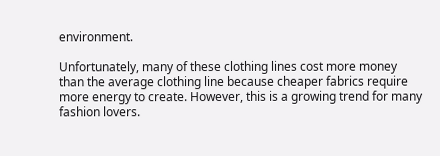environment.

Unfortunately, many of these clothing lines cost more money than the average clothing line because cheaper fabrics require more energy to create. However, this is a growing trend for many fashion lovers.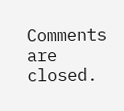Comments are closed.